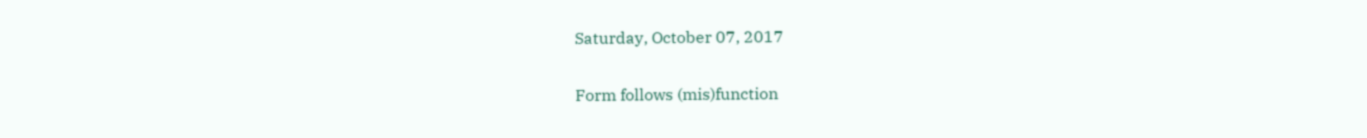Saturday, October 07, 2017

Form follows (mis)function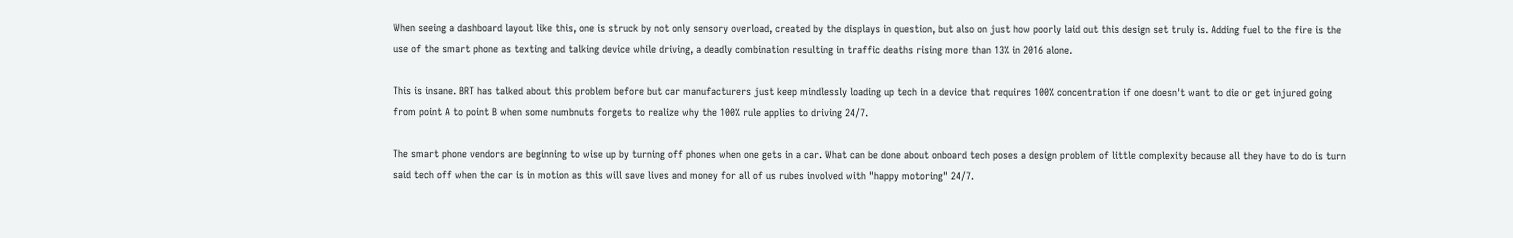When seeing a dashboard layout like this, one is struck by not only sensory overload, created by the displays in question, but also on just how poorly laid out this design set truly is. Adding fuel to the fire is the use of the smart phone as texting and talking device while driving, a deadly combination resulting in traffic deaths rising more than 13% in 2016 alone.

This is insane. BRT has talked about this problem before but car manufacturers just keep mindlessly loading up tech in a device that requires 100% concentration if one doesn't want to die or get injured going from point A to point B when some numbnuts forgets to realize why the 100% rule applies to driving 24/7.

The smart phone vendors are beginning to wise up by turning off phones when one gets in a car. What can be done about onboard tech poses a design problem of little complexity because all they have to do is turn said tech off when the car is in motion as this will save lives and money for all of us rubes involved with "happy motoring" 24/7.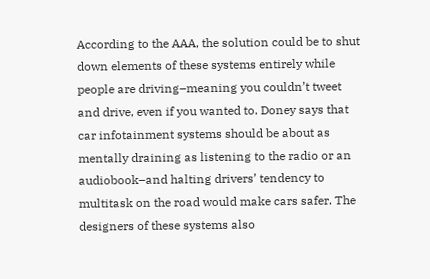According to the AAA, the solution could be to shut down elements of these systems entirely while people are driving–meaning you couldn’t tweet and drive, even if you wanted to. Doney says that car infotainment systems should be about as mentally draining as listening to the radio or an audiobook–and halting drivers’ tendency to multitask on the road would make cars safer. The designers of these systems also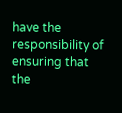have the responsibility of ensuring that the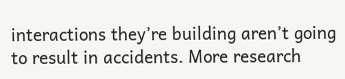interactions they’re building aren’t going to result in accidents. More research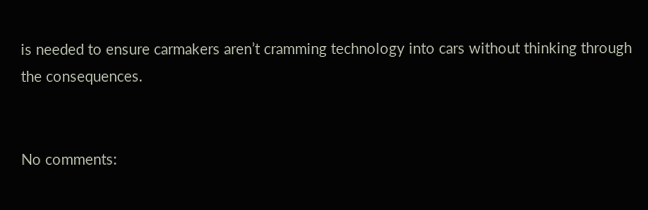is needed to ensure carmakers aren’t cramming technology into cars without thinking through the consequences.


No comments: